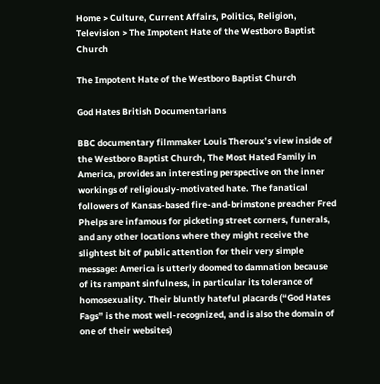Home > Culture, Current Affairs, Politics, Religion, Television > The Impotent Hate of the Westboro Baptist Church

The Impotent Hate of the Westboro Baptist Church

God Hates British Documentarians

BBC documentary filmmaker Louis Theroux’s view inside of the Westboro Baptist Church, The Most Hated Family in America, provides an interesting perspective on the inner workings of religiously-motivated hate. The fanatical followers of Kansas-based fire-and-brimstone preacher Fred Phelps are infamous for picketing street corners, funerals, and any other locations where they might receive the slightest bit of public attention for their very simple message: America is utterly doomed to damnation because of its rampant sinfulness, in particular its tolerance of homosexuality. Their bluntly hateful placards (“God Hates Fags” is the most well-recognized, and is also the domain of one of their websites)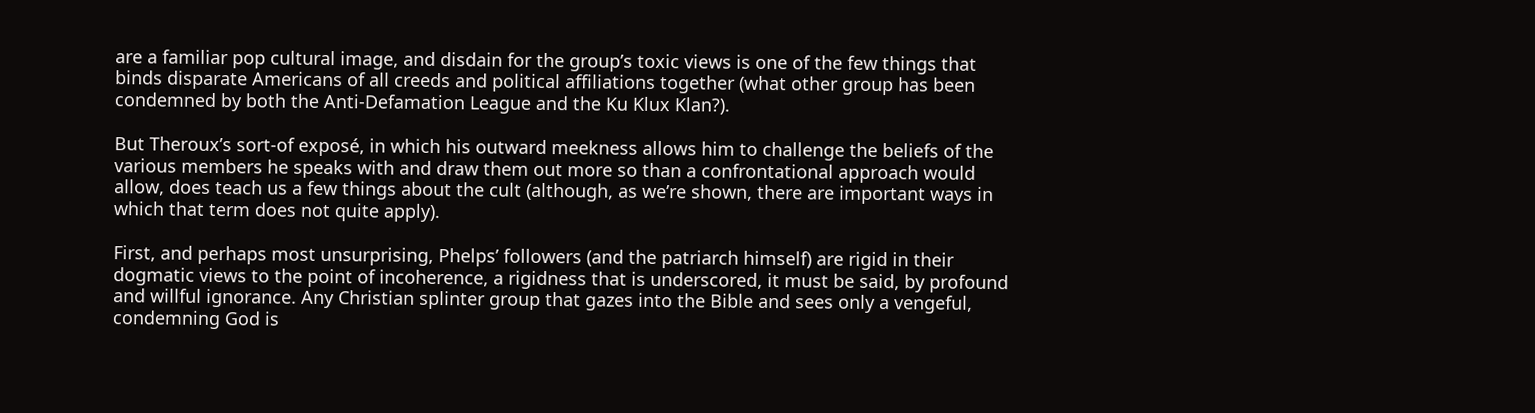are a familiar pop cultural image, and disdain for the group’s toxic views is one of the few things that binds disparate Americans of all creeds and political affiliations together (what other group has been condemned by both the Anti-Defamation League and the Ku Klux Klan?).

But Theroux’s sort-of exposé, in which his outward meekness allows him to challenge the beliefs of the various members he speaks with and draw them out more so than a confrontational approach would allow, does teach us a few things about the cult (although, as we’re shown, there are important ways in which that term does not quite apply).

First, and perhaps most unsurprising, Phelps’ followers (and the patriarch himself) are rigid in their dogmatic views to the point of incoherence, a rigidness that is underscored, it must be said, by profound and willful ignorance. Any Christian splinter group that gazes into the Bible and sees only a vengeful, condemning God is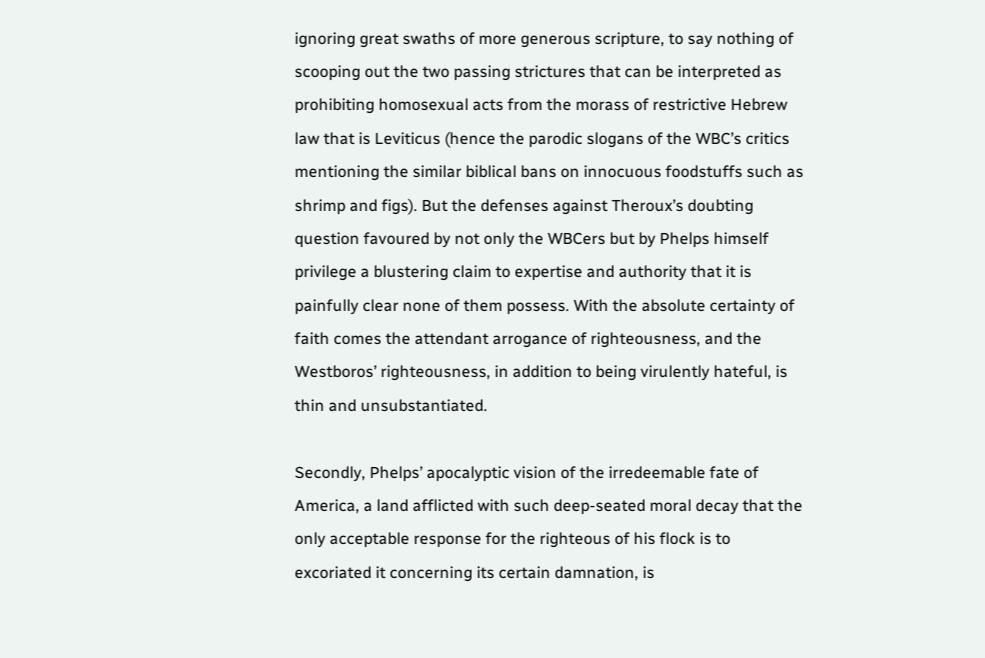ignoring great swaths of more generous scripture, to say nothing of scooping out the two passing strictures that can be interpreted as prohibiting homosexual acts from the morass of restrictive Hebrew law that is Leviticus (hence the parodic slogans of the WBC’s critics mentioning the similar biblical bans on innocuous foodstuffs such as shrimp and figs). But the defenses against Theroux’s doubting question favoured by not only the WBCers but by Phelps himself privilege a blustering claim to expertise and authority that it is painfully clear none of them possess. With the absolute certainty of faith comes the attendant arrogance of righteousness, and the Westboros’ righteousness, in addition to being virulently hateful, is thin and unsubstantiated.

Secondly, Phelps’ apocalyptic vision of the irredeemable fate of America, a land afflicted with such deep-seated moral decay that the only acceptable response for the righteous of his flock is to excoriated it concerning its certain damnation, is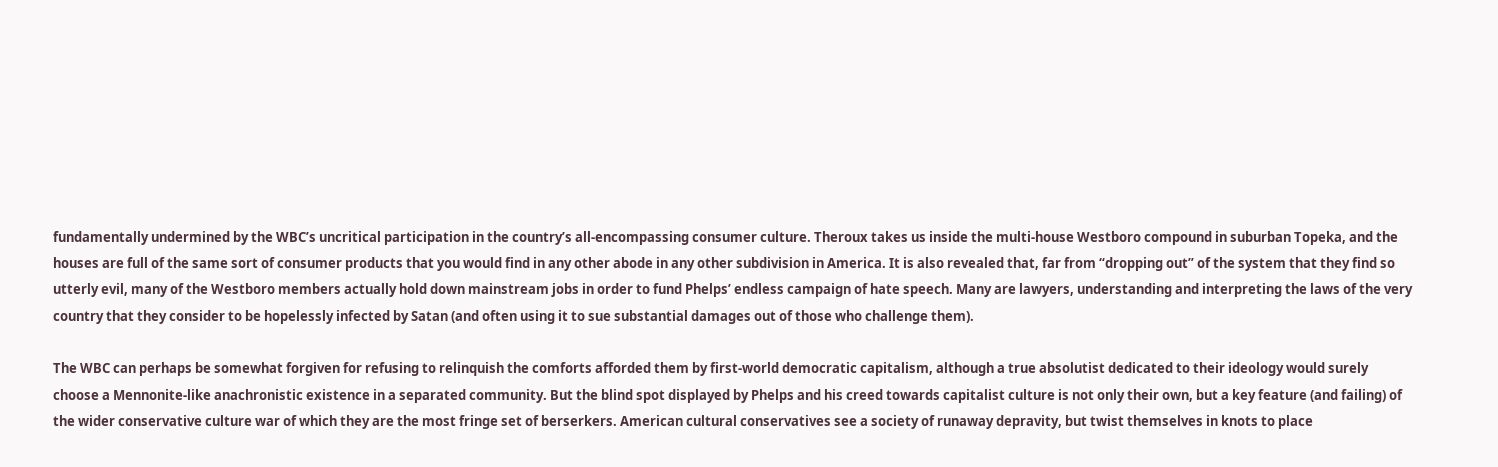fundamentally undermined by the WBC’s uncritical participation in the country’s all-encompassing consumer culture. Theroux takes us inside the multi-house Westboro compound in suburban Topeka, and the houses are full of the same sort of consumer products that you would find in any other abode in any other subdivision in America. It is also revealed that, far from “dropping out” of the system that they find so utterly evil, many of the Westboro members actually hold down mainstream jobs in order to fund Phelps’ endless campaign of hate speech. Many are lawyers, understanding and interpreting the laws of the very country that they consider to be hopelessly infected by Satan (and often using it to sue substantial damages out of those who challenge them).

The WBC can perhaps be somewhat forgiven for refusing to relinquish the comforts afforded them by first-world democratic capitalism, although a true absolutist dedicated to their ideology would surely choose a Mennonite-like anachronistic existence in a separated community. But the blind spot displayed by Phelps and his creed towards capitalist culture is not only their own, but a key feature (and failing) of the wider conservative culture war of which they are the most fringe set of berserkers. American cultural conservatives see a society of runaway depravity, but twist themselves in knots to place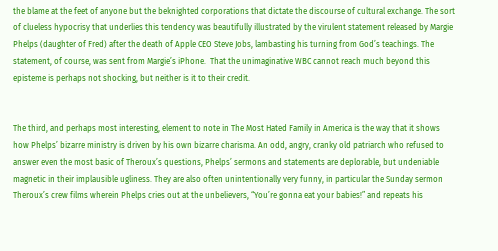the blame at the feet of anyone but the beknighted corporations that dictate the discourse of cultural exchange. The sort of clueless hypocrisy that underlies this tendency was beautifully illustrated by the virulent statement released by Margie Phelps (daughter of Fred) after the death of Apple CEO Steve Jobs, lambasting his turning from God’s teachings. The statement, of course, was sent from Margie’s iPhone.  That the unimaginative WBC cannot reach much beyond this episteme is perhaps not shocking, but neither is it to their credit.


The third, and perhaps most interesting, element to note in The Most Hated Family in America is the way that it shows how Phelps’ bizarre ministry is driven by his own bizarre charisma. An odd, angry, cranky old patriarch who refused to answer even the most basic of Theroux’s questions, Phelps’ sermons and statements are deplorable, but undeniable magnetic in their implausible ugliness. They are also often unintentionally very funny, in particular the Sunday sermon Theroux’s crew films wherein Phelps cries out at the unbelievers, “You’re gonna eat your babies!” and repeats his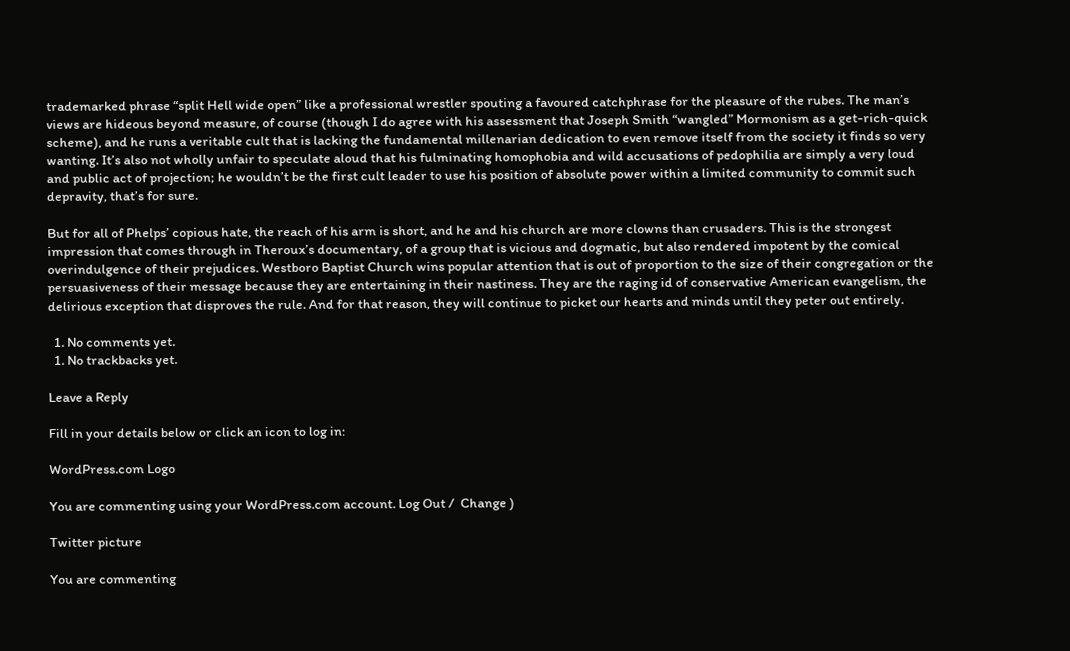trademarked phrase “split Hell wide open” like a professional wrestler spouting a favoured catchphrase for the pleasure of the rubes. The man’s views are hideous beyond measure, of course (though I do agree with his assessment that Joseph Smith “wangled” Mormonism as a get-rich-quick scheme), and he runs a veritable cult that is lacking the fundamental millenarian dedication to even remove itself from the society it finds so very wanting. It’s also not wholly unfair to speculate aloud that his fulminating homophobia and wild accusations of pedophilia are simply a very loud and public act of projection; he wouldn’t be the first cult leader to use his position of absolute power within a limited community to commit such depravity, that’s for sure.

But for all of Phelps’ copious hate, the reach of his arm is short, and he and his church are more clowns than crusaders. This is the strongest impression that comes through in Theroux’s documentary, of a group that is vicious and dogmatic, but also rendered impotent by the comical overindulgence of their prejudices. Westboro Baptist Church wins popular attention that is out of proportion to the size of their congregation or the persuasiveness of their message because they are entertaining in their nastiness. They are the raging id of conservative American evangelism, the delirious exception that disproves the rule. And for that reason, they will continue to picket our hearts and minds until they peter out entirely.

  1. No comments yet.
  1. No trackbacks yet.

Leave a Reply

Fill in your details below or click an icon to log in:

WordPress.com Logo

You are commenting using your WordPress.com account. Log Out /  Change )

Twitter picture

You are commenting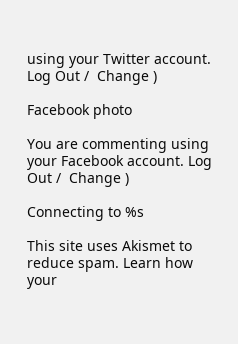using your Twitter account. Log Out /  Change )

Facebook photo

You are commenting using your Facebook account. Log Out /  Change )

Connecting to %s

This site uses Akismet to reduce spam. Learn how your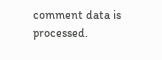comment data is processed.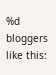%d bloggers like this: